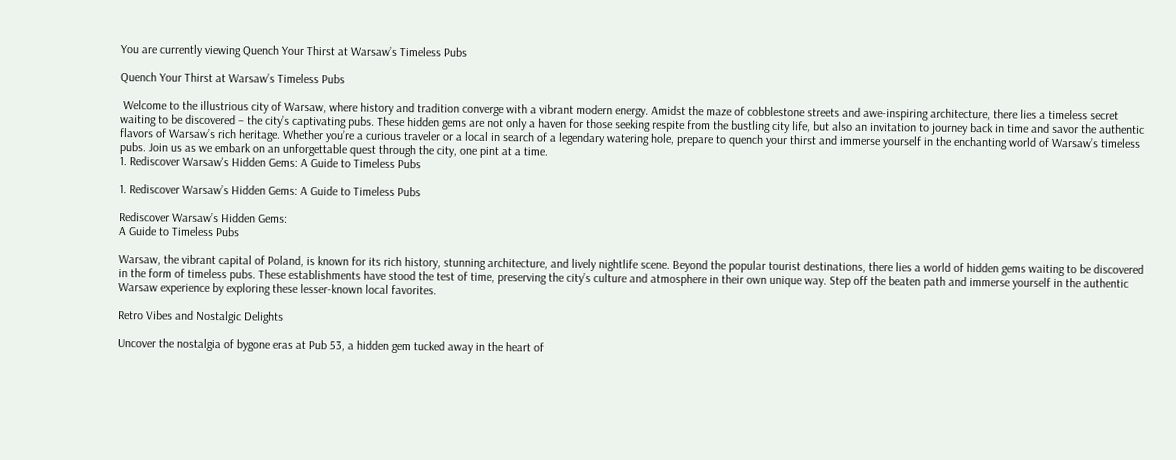You are currently viewing Quench Your Thirst at Warsaw’s Timeless Pubs

Quench Your Thirst at Warsaw’s Timeless Pubs

 Welcome to the illustrious city of Warsaw, where history and tradition converge with a vibrant modern energy. Amidst the maze of cobblestone streets and awe-inspiring architecture, there lies a timeless secret waiting to be discovered – the city’s captivating pubs. These hidden gems are not only a haven for those seeking respite from the bustling city life, but also an invitation to journey back in time and savor the authentic flavors of Warsaw’s rich heritage. Whether you’re a curious traveler or a local in search of a legendary watering hole, prepare to quench your thirst and immerse yourself in the enchanting world of Warsaw’s timeless pubs. Join us as we embark on an unforgettable quest through the city, one pint at a time.
1. Rediscover Warsaw's Hidden Gems: A Guide to Timeless Pubs

1. Rediscover Warsaw’s Hidden Gems: A Guide to Timeless Pubs

Rediscover Warsaw’s Hidden Gems:
A Guide to Timeless Pubs

Warsaw, the vibrant capital of Poland, is known for its rich history, stunning architecture, and lively nightlife scene. Beyond the popular tourist destinations, there lies a world of hidden gems waiting to be discovered in the form of timeless pubs. These establishments have stood the test of time, preserving the city’s culture and atmosphere in their own unique way. Step off the beaten path and immerse yourself in the authentic Warsaw experience by exploring these lesser-known local favorites.

Retro Vibes and Nostalgic Delights

Uncover the nostalgia of bygone eras at Pub 53, a hidden gem tucked away in the heart of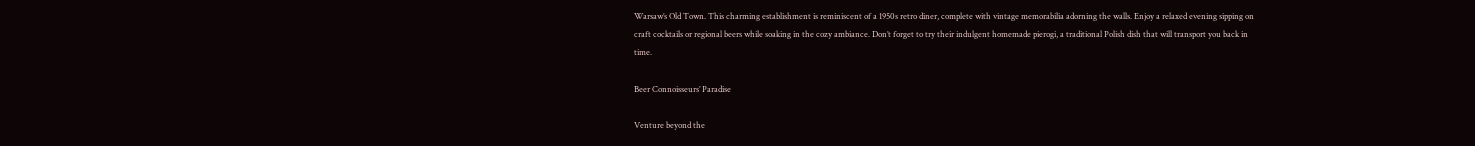Warsaw’s Old Town. This charming establishment is reminiscent of a 1950s retro diner, complete with vintage memorabilia adorning the walls. Enjoy a relaxed evening sipping on craft cocktails or regional beers while soaking in the cozy ambiance. Don’t forget to try their indulgent homemade pierogi, a traditional Polish dish that will transport you back in time.

Beer Connoisseurs’ Paradise

Venture beyond the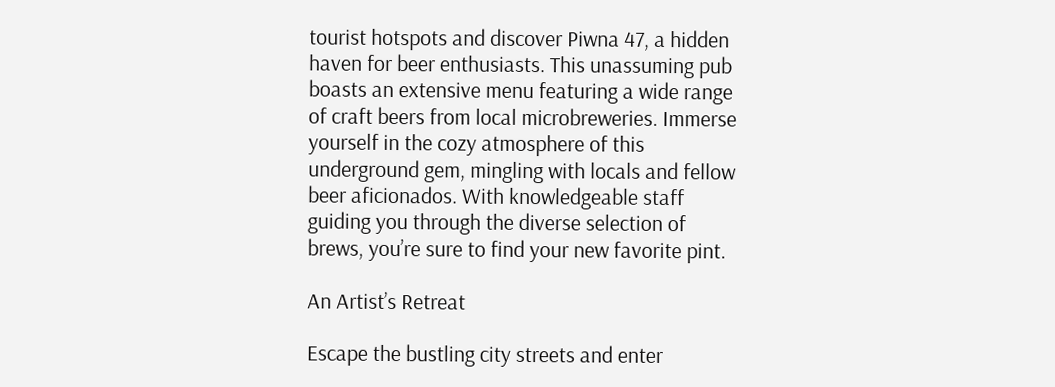tourist hotspots and discover Piwna 47, a hidden haven for beer enthusiasts. This unassuming pub boasts an extensive menu featuring a wide range of craft beers from local microbreweries. Immerse yourself in the cozy atmosphere of this underground gem, mingling with locals and fellow beer aficionados. With knowledgeable staff guiding you through the diverse selection of brews, you’re sure to find your new favorite pint.

An Artist’s Retreat

Escape the bustling city streets and enter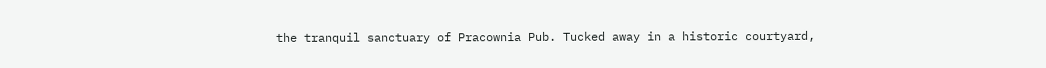the tranquil sanctuary of Pracownia Pub. Tucked away in a historic courtyard,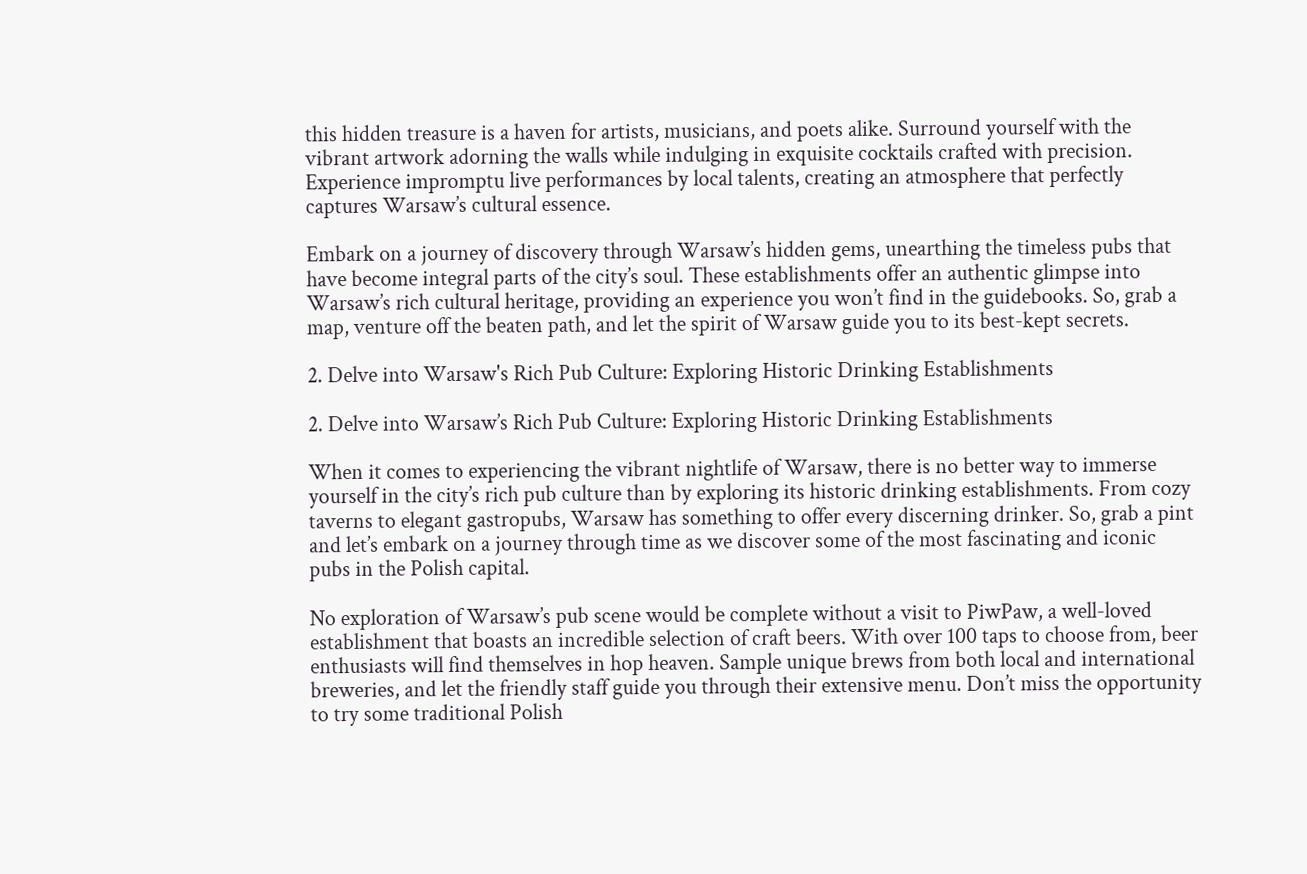this hidden treasure is a haven for artists, musicians, and poets alike. Surround yourself with the vibrant artwork adorning the walls while indulging in exquisite cocktails crafted with precision. Experience impromptu live performances by local talents, creating an atmosphere that perfectly captures Warsaw’s cultural essence.

Embark on a journey of discovery through Warsaw’s hidden gems, unearthing the timeless pubs that have become integral parts of the city’s soul. These establishments offer an authentic glimpse into Warsaw’s rich cultural heritage, providing an experience you won’t find in the guidebooks. So, grab a map, venture off the beaten path, and let the spirit of Warsaw guide you to its best-kept secrets.

2. Delve into Warsaw's Rich Pub Culture: Exploring Historic Drinking Establishments

2. Delve into Warsaw’s Rich Pub Culture: Exploring Historic Drinking Establishments

When it comes to experiencing the vibrant nightlife of Warsaw, there is no better way to immerse yourself in the city’s rich pub culture than by exploring its historic drinking establishments. From cozy taverns to elegant gastropubs, Warsaw has something to offer every discerning drinker. So, grab a pint and let’s embark on a journey through time as we discover some of the most fascinating and iconic pubs in the Polish capital.

No exploration of Warsaw’s pub scene would be complete without a visit to PiwPaw, a well-loved establishment that boasts an incredible selection of craft beers. With over 100 taps to choose from, beer enthusiasts will find themselves in hop heaven. Sample unique brews from both local and international breweries, and let the friendly staff guide you through their extensive menu. Don’t miss the opportunity to try some traditional Polish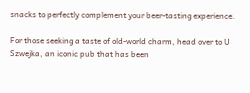snacks to perfectly complement your beer-tasting experience.

For those seeking a taste of old-world charm, head over to U Szwejka, an iconic pub that has been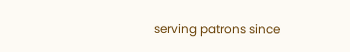serving patrons since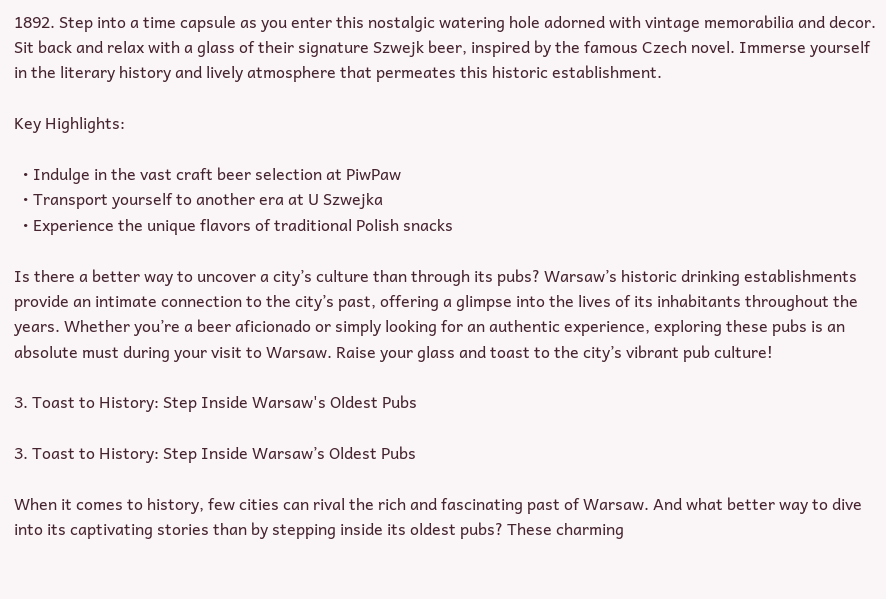1892. Step into a time capsule as you enter this nostalgic watering hole adorned with vintage memorabilia and decor. Sit back and relax with a glass of their signature Szwejk beer, inspired by the famous Czech novel. Immerse yourself in the literary history and lively atmosphere that permeates this historic establishment.

Key Highlights:

  • Indulge in the vast craft beer selection at PiwPaw
  • Transport yourself to another era at U Szwejka
  • Experience the unique flavors of traditional Polish snacks

Is there a better way to uncover a city’s culture than through its pubs? Warsaw’s historic drinking establishments provide an intimate connection to the city’s past, offering a glimpse into the lives of its inhabitants throughout the years. Whether you’re a beer aficionado or simply looking for an authentic experience, exploring these pubs is an absolute must during your visit to Warsaw. Raise your glass and toast to the city’s vibrant pub culture!

3. Toast to History: Step Inside Warsaw's Oldest Pubs

3. Toast to History: Step Inside Warsaw’s Oldest Pubs

When it comes to history, few cities can rival the rich and fascinating past of Warsaw. And what better way to dive into its captivating stories than by stepping inside its oldest pubs? These charming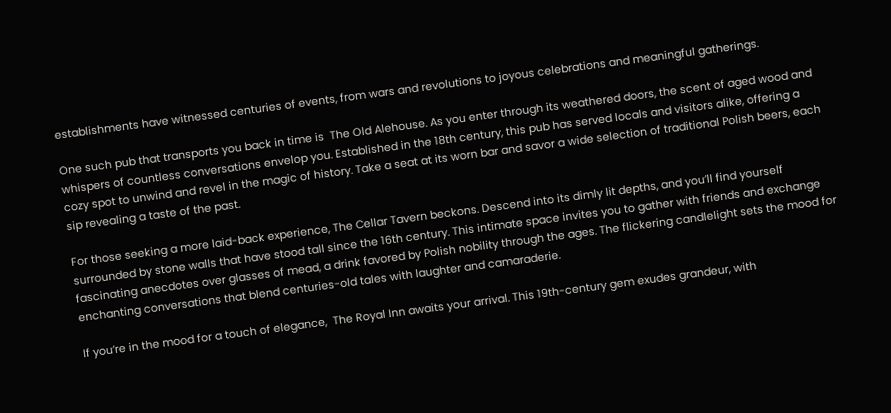establishments have witnessed centuries of events, from wars and revolutions to joyous celebrations and meaningful gatherings.

One such pub that transports you back in time is  The Old Alehouse. As you enter through its weathered doors, the scent of aged wood and whispers of countless conversations envelop you. Established in the 18th century, this pub has served locals and visitors alike, offering a cozy spot to unwind and revel in the magic of history. Take a seat at its worn bar and savor a wide selection of traditional Polish beers, each sip revealing a taste of the past.

For those seeking a more laid-back experience, The Cellar Tavern beckons. Descend into its dimly lit depths, and you’ll find yourself surrounded by stone walls that have stood tall since the 16th century. This intimate space invites you to gather with friends and exchange fascinating anecdotes over glasses of mead, a drink favored by Polish nobility through the ages. The flickering candlelight sets the mood for enchanting conversations that blend centuries-old tales with laughter and camaraderie.

If you’re in the mood for a touch of elegance,  The Royal Inn awaits your arrival. This 19th-century gem exudes grandeur, with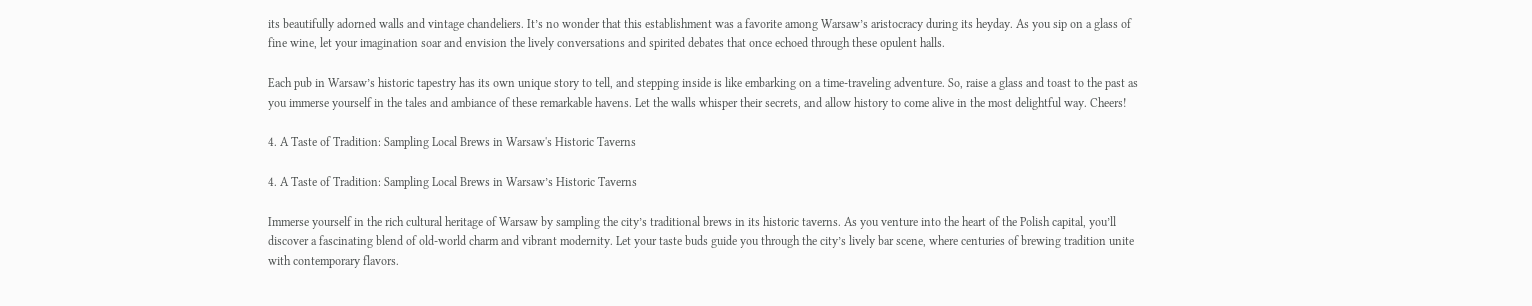its beautifully adorned walls and vintage chandeliers. It’s no wonder that this establishment was a favorite among Warsaw’s aristocracy during its heyday. As you sip on a glass of fine wine, let your imagination soar and envision the lively conversations and spirited debates that once echoed through these opulent halls.

Each pub in Warsaw’s historic tapestry has its own unique story to tell, and stepping inside is like embarking on a time-traveling adventure. So, raise a glass and toast to the past as you immerse yourself in the tales and ambiance of these remarkable havens. Let the walls whisper their secrets, and allow history to come alive in the most delightful way. Cheers!

4. A Taste of Tradition: Sampling Local Brews in Warsaw's Historic Taverns

4. A Taste of Tradition: Sampling Local Brews in Warsaw’s Historic Taverns

Immerse yourself in the rich cultural heritage of Warsaw by sampling the city’s traditional brews in its historic taverns. As you venture into the heart of the Polish capital, you’ll discover a fascinating blend of old-world charm and vibrant modernity. Let your taste buds guide you through the city’s lively bar scene, where centuries of brewing tradition unite with contemporary flavors.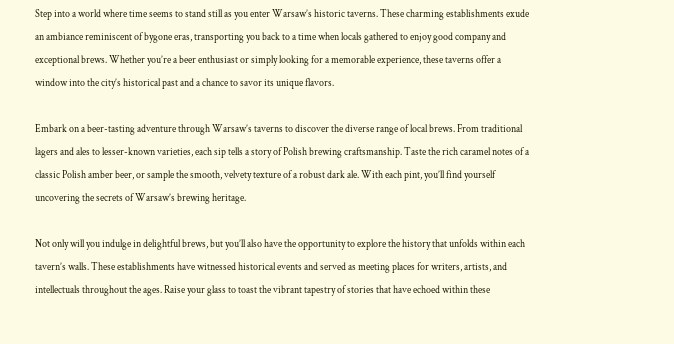Step into a world where time seems to stand still as you enter Warsaw’s historic taverns. These charming establishments exude an ambiance reminiscent of bygone eras, transporting you back to a time when locals gathered to enjoy good company and exceptional brews. Whether you’re a beer enthusiast or simply looking for a memorable experience, these taverns offer a window into the city’s historical past and a chance to savor its unique flavors.

Embark on a beer-tasting adventure through Warsaw’s taverns to discover the diverse range of local brews. From traditional lagers and ales to lesser-known varieties, each sip tells a story of Polish brewing craftsmanship. Taste the rich caramel notes of a classic Polish amber beer, or sample the smooth, velvety texture of a robust dark ale. With each pint, you’ll find yourself uncovering the secrets of Warsaw’s brewing heritage.

Not only will you indulge in delightful brews, but you’ll also have the opportunity to explore the history that unfolds within each tavern’s walls. These establishments have witnessed historical events and served as meeting places for writers, artists, and intellectuals throughout the ages. Raise your glass to toast the vibrant tapestry of stories that have echoed within these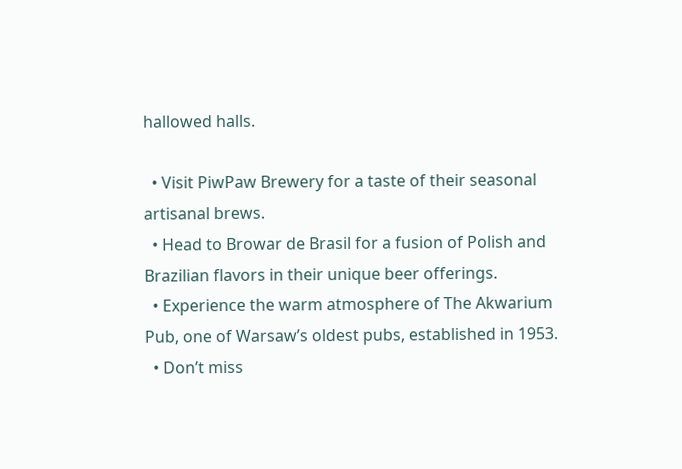hallowed halls.

  • Visit PiwPaw Brewery for a taste of their seasonal artisanal brews.
  • Head to Browar de Brasil for a fusion of Polish and Brazilian flavors in their unique beer offerings.
  • Experience the warm atmosphere of The Akwarium Pub, one of Warsaw’s oldest pubs, established in 1953.
  • Don’t miss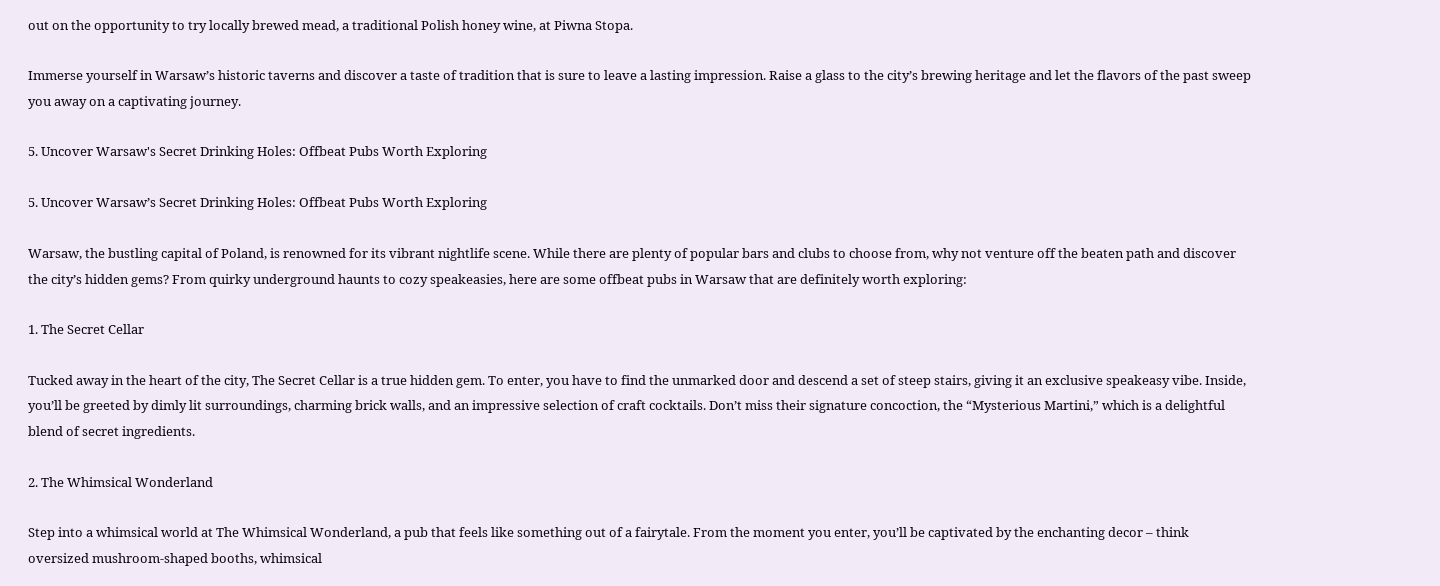out on the opportunity to try locally brewed mead, a traditional Polish honey wine, at Piwna Stopa.

Immerse yourself in Warsaw’s historic taverns and discover a taste of tradition that is sure to leave a lasting impression. Raise a glass to the city’s brewing heritage and let the flavors of the past sweep you away on a captivating journey.

5. Uncover Warsaw's Secret Drinking Holes: Offbeat Pubs Worth Exploring

5. Uncover Warsaw’s Secret Drinking Holes: Offbeat Pubs Worth Exploring

Warsaw, the bustling capital of Poland, is renowned for its vibrant nightlife scene. While there are plenty of popular bars and clubs to choose from, why not venture off the beaten path and discover the city’s hidden gems? From quirky underground haunts to cozy speakeasies, here are some offbeat pubs in Warsaw that are definitely worth exploring:

1. The Secret Cellar

Tucked away in the heart of the city, The Secret Cellar is a true hidden gem. To enter, you have to find the unmarked door and descend a set of steep stairs, giving it an exclusive speakeasy vibe. Inside, you’ll be greeted by dimly lit surroundings, charming brick walls, and an impressive selection of craft cocktails. Don’t miss their signature concoction, the “Mysterious Martini,” which is a delightful blend of secret ingredients.

2. The Whimsical Wonderland

Step into a whimsical world at The Whimsical Wonderland, a pub that feels like something out of a fairytale. From the moment you enter, you’ll be captivated by the enchanting decor – think oversized mushroom-shaped booths, whimsical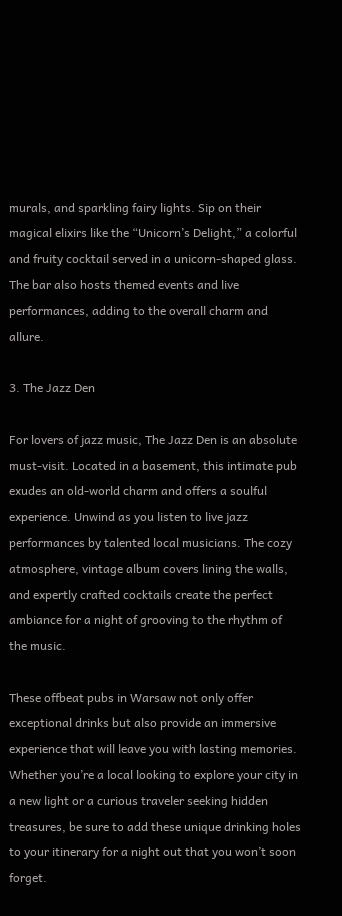murals, and sparkling fairy lights. Sip on their magical elixirs like the “Unicorn’s Delight,” a colorful and fruity cocktail served in a unicorn-shaped glass. The bar also hosts themed events and live performances, adding to the overall charm and allure.

3. The Jazz Den

For lovers of jazz music, The Jazz Den is an absolute must-visit. Located in a basement, this intimate pub exudes an old-world charm and offers a soulful experience. Unwind as you listen to live jazz performances by talented local musicians. The cozy atmosphere, vintage album covers lining the walls, and expertly crafted cocktails create the perfect ambiance for a night of grooving to the rhythm of the music.

These offbeat pubs in Warsaw not only offer exceptional drinks but also provide an immersive experience that will leave you with lasting memories. Whether you’re a local looking to explore your city in a new light or a curious traveler seeking hidden treasures, be sure to add these unique drinking holes to your itinerary for a night out that you won’t soon forget.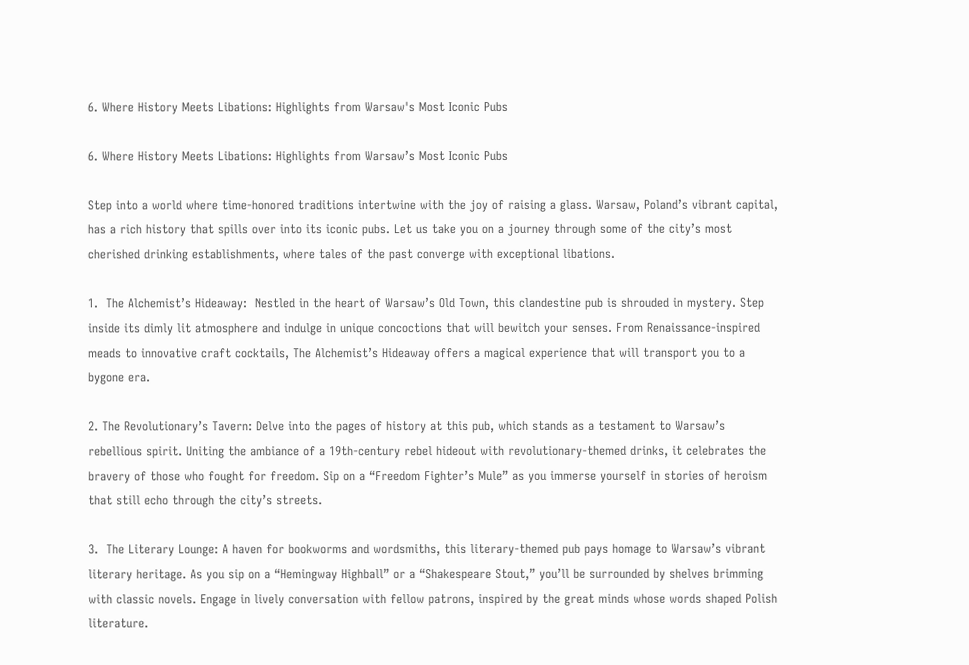6. Where History Meets Libations: Highlights from Warsaw's Most Iconic Pubs

6. Where History Meets Libations: Highlights from Warsaw’s Most Iconic Pubs

Step into a world where time-honored traditions intertwine with the joy of raising a glass. Warsaw, Poland’s vibrant capital, has a rich history that spills over into its iconic pubs. Let us take you on a journey through some of the city’s most cherished drinking establishments, where tales of the past converge with exceptional libations.

1.  The Alchemist’s Hideaway:  Nestled in the heart of Warsaw’s Old Town, this clandestine pub is shrouded in mystery. Step inside its dimly lit atmosphere and indulge in unique concoctions that will bewitch your senses. From Renaissance-inspired meads to innovative craft cocktails, The Alchemist’s Hideaway offers a magical experience that will transport you to a bygone era.

2. The Revolutionary’s Tavern: Delve into the pages of history at this pub, which stands as a testament to Warsaw’s rebellious spirit. Uniting the ambiance of a 19th-century rebel hideout with revolutionary-themed drinks, it celebrates the bravery of those who fought for freedom. Sip on a “Freedom Fighter’s Mule” as you immerse yourself in stories of heroism that still echo through the city’s streets.

3.  The Literary Lounge: A haven for bookworms and wordsmiths, this literary-themed pub pays homage to Warsaw’s vibrant literary heritage. As you sip on a “Hemingway Highball” or a “Shakespeare Stout,” you’ll be surrounded by shelves brimming with classic novels. Engage in lively conversation with fellow patrons, inspired by the great minds whose words shaped Polish literature.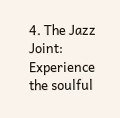4. The Jazz Joint: Experience the soulful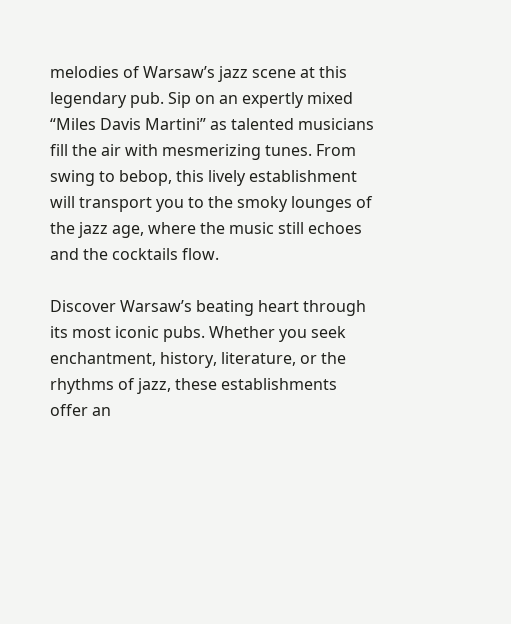melodies of Warsaw’s jazz scene at this legendary pub. Sip on an expertly mixed “Miles Davis Martini” as talented musicians fill the air with mesmerizing tunes. From swing to bebop, this lively establishment will transport you to the smoky lounges of the jazz age, where the music still echoes and the cocktails flow.

Discover Warsaw’s beating heart through its most iconic pubs. Whether you seek enchantment, history, literature, or the rhythms of jazz, these establishments offer an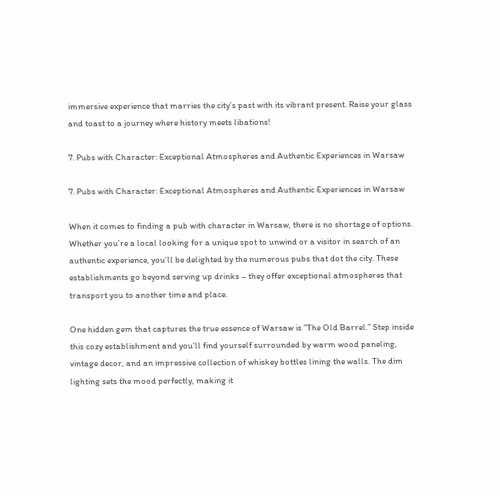immersive experience that marries the city’s past with its vibrant present. Raise your glass and toast to a journey where history meets libations!

7. Pubs with Character: Exceptional Atmospheres and Authentic Experiences in Warsaw

7. Pubs with Character: Exceptional Atmospheres and Authentic Experiences in Warsaw

When it comes to finding a pub with character in Warsaw, there is no shortage of options. Whether you’re a local looking for a unique spot to unwind or a visitor in search of an authentic experience, you’ll be delighted by the numerous pubs that dot the city. These establishments go beyond serving up drinks – they offer exceptional atmospheres that transport you to another time and place.

One hidden gem that captures the true essence of Warsaw is ”The Old Barrel.” Step inside this cozy establishment and you’ll find yourself surrounded by warm wood paneling, vintage decor, and an impressive collection of whiskey bottles lining the walls. The dim lighting sets the mood perfectly, making it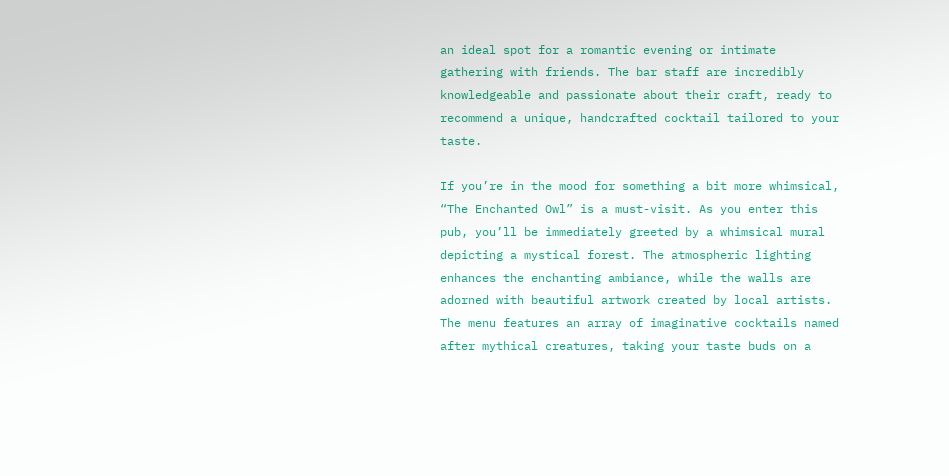an ideal spot for a romantic evening or intimate gathering with friends. The bar staff are incredibly knowledgeable and passionate about their craft, ready to recommend a unique, handcrafted cocktail tailored to your taste.

If you’re in the mood for something a bit more whimsical, “The Enchanted Owl” is a must-visit. As you enter this pub, you’ll be immediately greeted by a whimsical mural depicting a mystical forest. The atmospheric lighting enhances the enchanting ambiance, while the walls are adorned with beautiful artwork created by local artists. The menu features an array of imaginative cocktails named after mythical creatures, taking your taste buds on a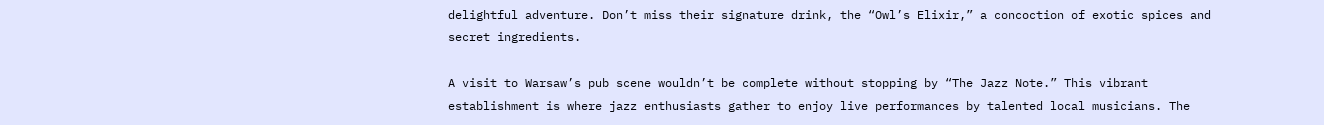delightful adventure. Don’t miss their signature drink, the “Owl’s Elixir,” a concoction of exotic spices and secret ingredients.

A visit to Warsaw’s pub scene wouldn’t be complete without stopping by “The Jazz Note.” This vibrant establishment is where jazz enthusiasts gather to enjoy live performances by talented local musicians. The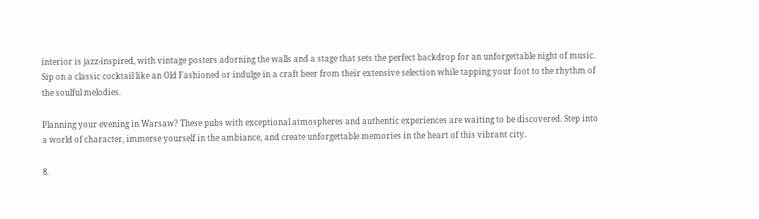interior is jazz-inspired, with vintage posters adorning the walls and a stage that sets the perfect backdrop for an unforgettable night of music. Sip on a classic cocktail like an Old Fashioned or indulge in a craft beer from their extensive selection while tapping your foot to the rhythm of the soulful melodies.

Planning your evening in Warsaw? These pubs with exceptional atmospheres and authentic experiences are waiting to be discovered. Step into a world of character, immerse yourself in the ambiance, and create unforgettable memories in the heart of this vibrant city.

8.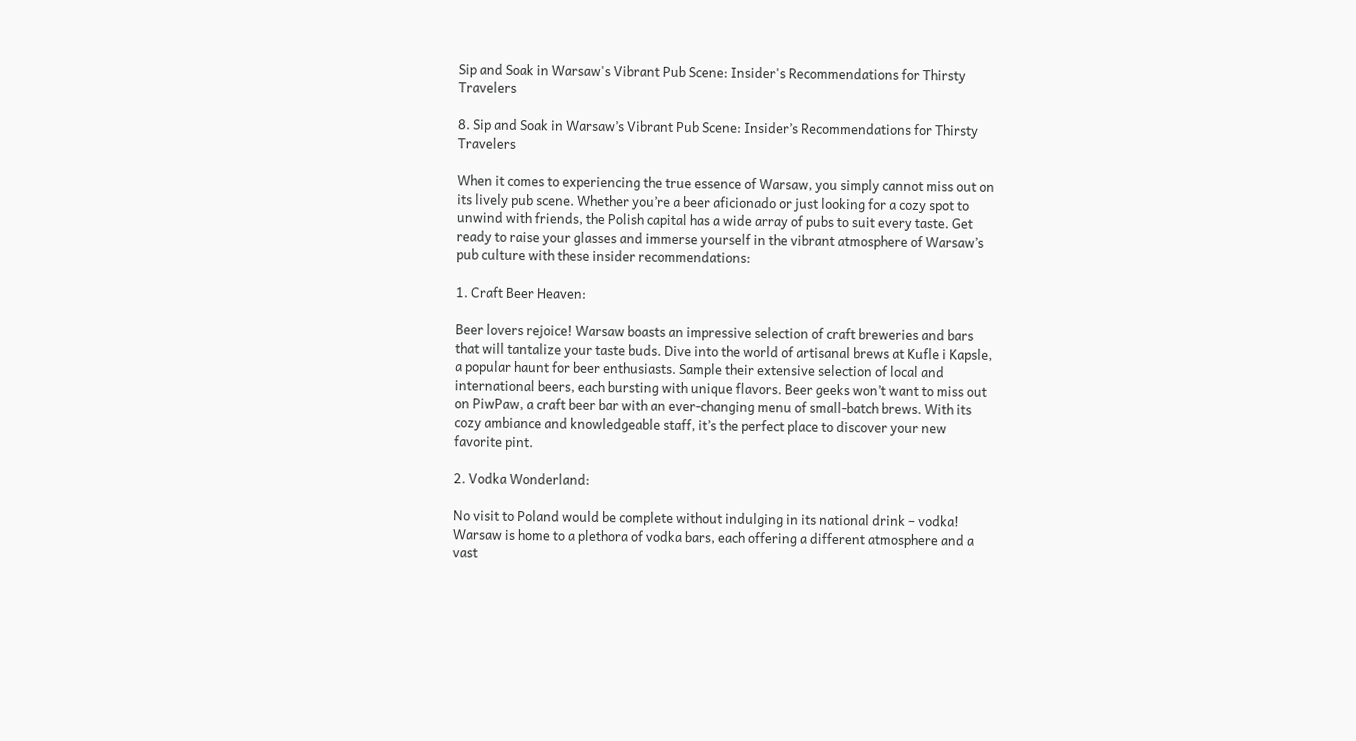Sip and Soak in Warsaw's Vibrant Pub Scene: Insider's Recommendations for Thirsty Travelers

8. Sip and Soak in Warsaw’s Vibrant Pub Scene: Insider’s Recommendations for Thirsty Travelers

When it comes to experiencing the true essence of Warsaw, you simply cannot miss out on its lively pub scene. Whether you’re a beer aficionado or just looking for a cozy spot to unwind with friends, the Polish capital has a wide array of pubs to suit every taste. Get ready to raise your glasses and immerse yourself in the vibrant atmosphere of Warsaw’s pub culture with these insider recommendations:

1. Craft Beer Heaven:

Beer lovers rejoice! Warsaw boasts an impressive selection of craft breweries and bars that will tantalize your taste buds. Dive into the world of artisanal brews at Kufle i Kapsle, a popular haunt for beer enthusiasts. Sample their extensive selection of local and international beers, each bursting with unique flavors. Beer geeks won’t want to miss out on PiwPaw, a craft beer bar with an ever-changing menu of small-batch brews. With its cozy ambiance and knowledgeable staff, it’s the perfect place to discover your new favorite pint.

2. Vodka Wonderland:

No visit to Poland would be complete without indulging in its national drink – vodka! Warsaw is home to a plethora of vodka bars, each offering a different atmosphere and a vast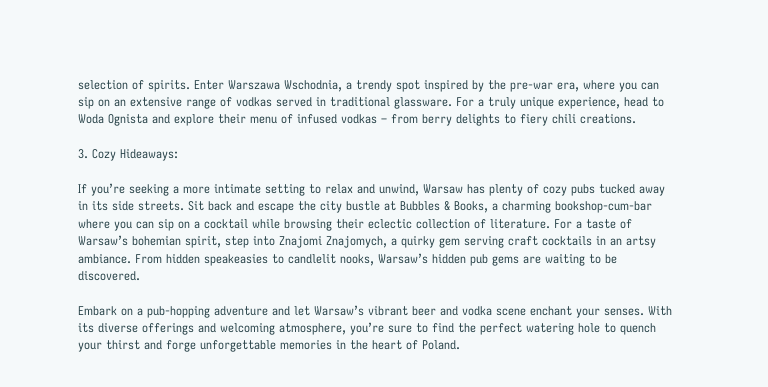selection of spirits. Enter Warszawa Wschodnia, a trendy spot inspired by the pre-war era, where you can sip on an extensive range of vodkas served in traditional glassware. For a truly unique experience, head to Woda Ognista and explore their menu of infused vodkas – from berry delights to fiery chili creations.

3. Cozy Hideaways:

If you’re seeking a more intimate setting to relax and unwind, Warsaw has plenty of cozy pubs tucked away in its side streets. Sit back and escape the city bustle at Bubbles & Books, a charming bookshop-cum-bar where you can sip on a cocktail while browsing their eclectic collection of literature. For a taste of Warsaw’s bohemian spirit, step into Znajomi Znajomych, a quirky gem serving craft cocktails in an artsy ambiance. From hidden speakeasies to candlelit nooks, Warsaw’s hidden pub gems are waiting to be discovered.

Embark on a pub-hopping adventure and let Warsaw’s vibrant beer and vodka scene enchant your senses. With its diverse offerings and welcoming atmosphere, you’re sure to find the perfect watering hole to quench your thirst and forge unforgettable memories in the heart of Poland.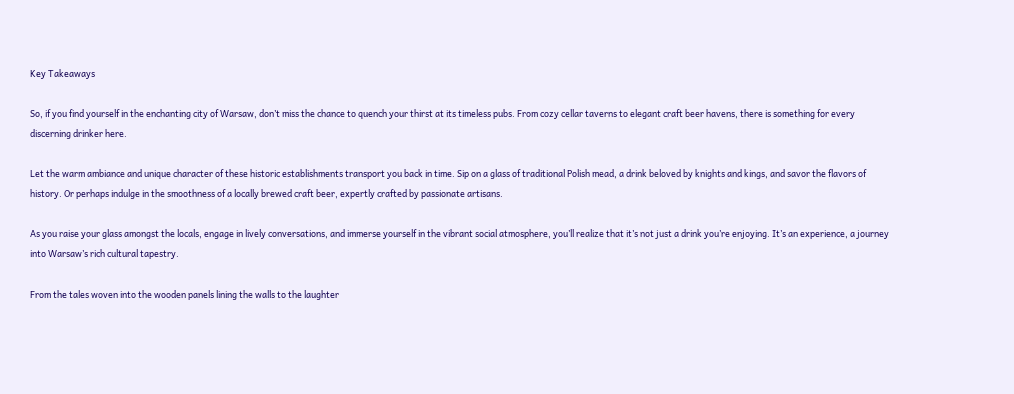Key Takeaways

So, if you find yourself in the enchanting city of Warsaw, don’t miss the chance to quench your thirst at its timeless pubs. From cozy cellar taverns to elegant craft beer havens, there is something for every discerning drinker here.

Let the warm ambiance and unique character of these historic establishments transport you back in time. Sip on a glass of traditional Polish mead, a drink beloved by knights and kings, and savor the flavors of history. Or perhaps indulge in the smoothness of a locally brewed craft beer, expertly crafted by passionate artisans.

As you raise your glass amongst the locals, engage in lively conversations, and immerse yourself in the vibrant social atmosphere, you’ll realize that it’s not just a drink you’re enjoying. It’s an experience, a journey into Warsaw’s rich cultural tapestry.

From the tales woven into the wooden panels lining the walls to the laughter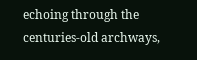echoing through the centuries-old archways,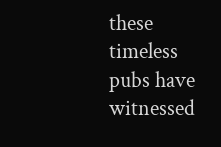these timeless pubs have witnessed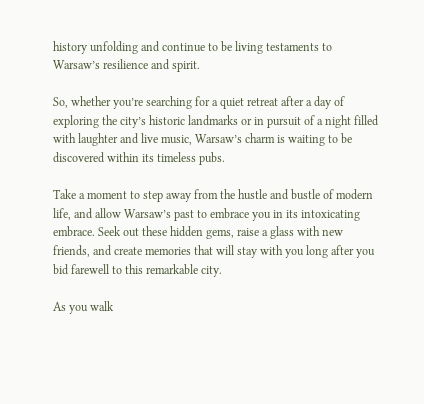history unfolding and continue to be living testaments to Warsaw’s resilience and spirit.

So, whether you’re searching for a quiet retreat after a day of exploring the city’s historic landmarks or in pursuit of a night filled with laughter and live music, Warsaw’s charm is waiting to be discovered within its timeless pubs.

Take a moment to step away from the hustle and bustle of modern life, and allow Warsaw’s past to embrace you in its intoxicating embrace. Seek out these hidden gems, raise a glass with new friends, and create memories that will stay with you long after you bid farewell to this remarkable city.

As you walk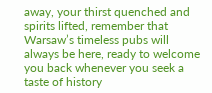away, your thirst quenched and spirits lifted, remember that Warsaw’s timeless pubs will always be here, ready to welcome you back whenever you seek a taste of history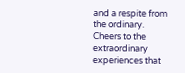and a respite from the ordinary. Cheers to the extraordinary experiences that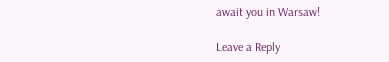await you in Warsaw!

Leave a Reply